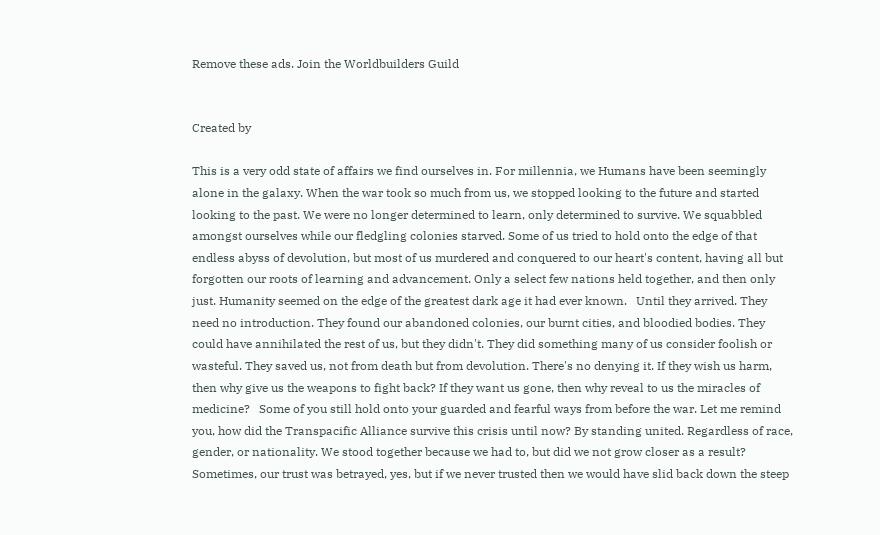Remove these ads. Join the Worldbuilders Guild


Created by

This is a very odd state of affairs we find ourselves in. For millennia, we Humans have been seemingly alone in the galaxy. When the war took so much from us, we stopped looking to the future and started looking to the past. We were no longer determined to learn, only determined to survive. We squabbled amongst ourselves while our fledgling colonies starved. Some of us tried to hold onto the edge of that endless abyss of devolution, but most of us murdered and conquered to our heart's content, having all but forgotten our roots of learning and advancement. Only a select few nations held together, and then only just. Humanity seemed on the edge of the greatest dark age it had ever known.   Until they arrived. They need no introduction. They found our abandoned colonies, our burnt cities, and bloodied bodies. They could have annihilated the rest of us, but they didn't. They did something many of us consider foolish or wasteful. They saved us, not from death but from devolution. There's no denying it. If they wish us harm, then why give us the weapons to fight back? If they want us gone, then why reveal to us the miracles of medicine?   Some of you still hold onto your guarded and fearful ways from before the war. Let me remind you, how did the Transpacific Alliance survive this crisis until now? By standing united. Regardless of race, gender, or nationality. We stood together because we had to, but did we not grow closer as a result? Sometimes, our trust was betrayed, yes, but if we never trusted then we would have slid back down the steep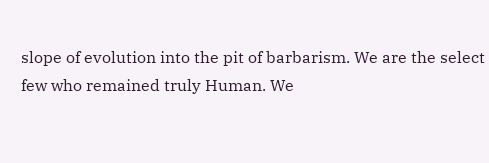slope of evolution into the pit of barbarism. We are the select few who remained truly Human. We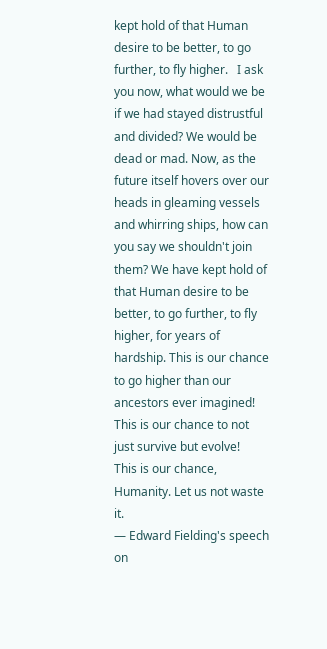kept hold of that Human desire to be better, to go further, to fly higher.   I ask you now, what would we be if we had stayed distrustful and divided? We would be dead or mad. Now, as the future itself hovers over our heads in gleaming vessels and whirring ships, how can you say we shouldn't join them? We have kept hold of that Human desire to be better, to go further, to fly higher, for years of hardship. This is our chance to go higher than our ancestors ever imagined! This is our chance to not just survive but evolve!   This is our chance, Humanity. Let us not waste it.
— Edward Fielding's speech on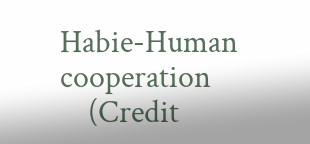Habie-Human cooperation
    (Credit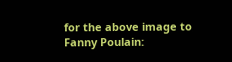for the above image to Fanny Poulain: